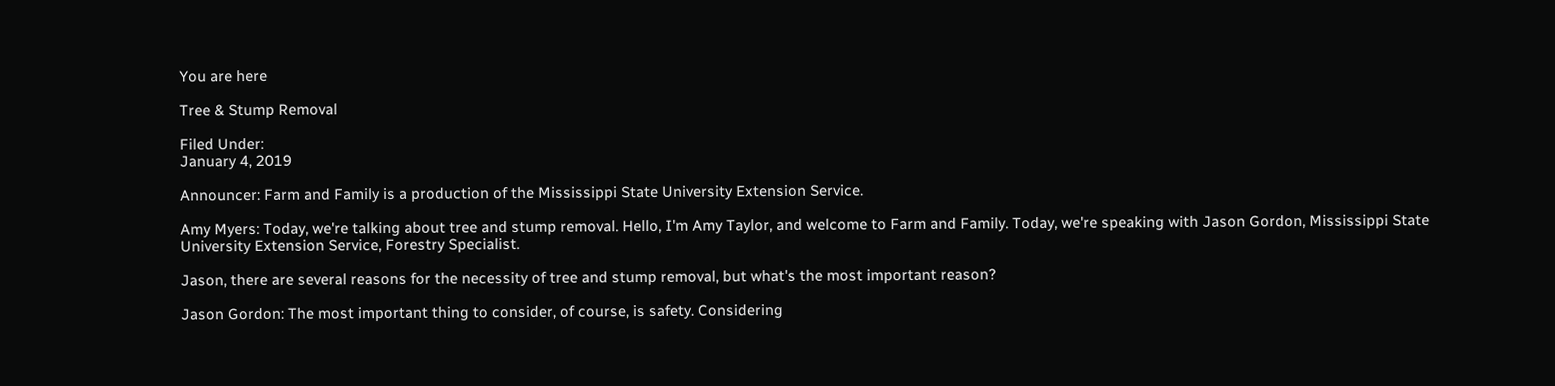You are here

Tree & Stump Removal

Filed Under:
January 4, 2019

Announcer: Farm and Family is a production of the Mississippi State University Extension Service.

Amy Myers: Today, we're talking about tree and stump removal. Hello, I'm Amy Taylor, and welcome to Farm and Family. Today, we're speaking with Jason Gordon, Mississippi State University Extension Service, Forestry Specialist.

Jason, there are several reasons for the necessity of tree and stump removal, but what's the most important reason?

Jason Gordon: The most important thing to consider, of course, is safety. Considering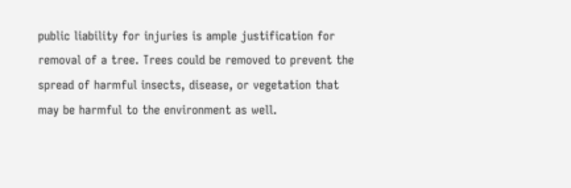public liability for injuries is ample justification for removal of a tree. Trees could be removed to prevent the spread of harmful insects, disease, or vegetation that may be harmful to the environment as well.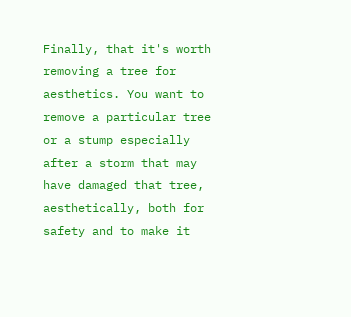Finally, that it's worth removing a tree for aesthetics. You want to remove a particular tree or a stump especially after a storm that may have damaged that tree, aesthetically, both for safety and to make it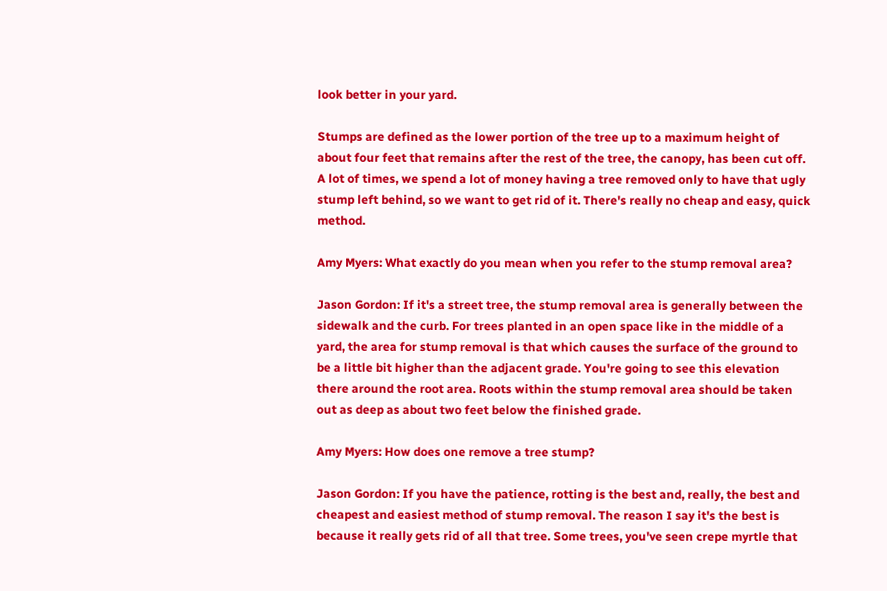look better in your yard.

Stumps are defined as the lower portion of the tree up to a maximum height of about four feet that remains after the rest of the tree, the canopy, has been cut off. A lot of times, we spend a lot of money having a tree removed only to have that ugly stump left behind, so we want to get rid of it. There's really no cheap and easy, quick method.

Amy Myers: What exactly do you mean when you refer to the stump removal area?

Jason Gordon: If it's a street tree, the stump removal area is generally between the sidewalk and the curb. For trees planted in an open space like in the middle of a yard, the area for stump removal is that which causes the surface of the ground to be a little bit higher than the adjacent grade. You're going to see this elevation there around the root area. Roots within the stump removal area should be taken out as deep as about two feet below the finished grade.

Amy Myers: How does one remove a tree stump?

Jason Gordon: If you have the patience, rotting is the best and, really, the best and cheapest and easiest method of stump removal. The reason I say it's the best is because it really gets rid of all that tree. Some trees, you've seen crepe myrtle that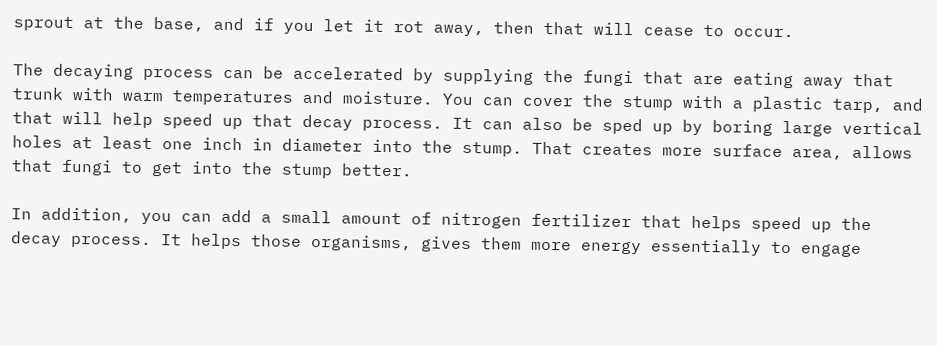sprout at the base, and if you let it rot away, then that will cease to occur.

The decaying process can be accelerated by supplying the fungi that are eating away that trunk with warm temperatures and moisture. You can cover the stump with a plastic tarp, and that will help speed up that decay process. It can also be sped up by boring large vertical holes at least one inch in diameter into the stump. That creates more surface area, allows that fungi to get into the stump better.

In addition, you can add a small amount of nitrogen fertilizer that helps speed up the decay process. It helps those organisms, gives them more energy essentially to engage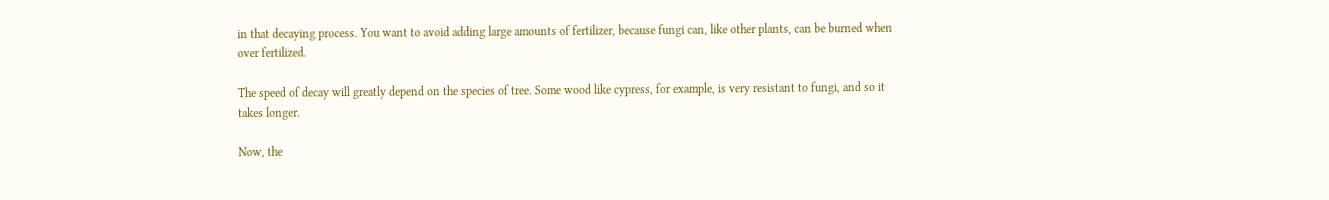in that decaying process. You want to avoid adding large amounts of fertilizer, because fungi can, like other plants, can be burned when over fertilized.

The speed of decay will greatly depend on the species of tree. Some wood like cypress, for example, is very resistant to fungi, and so it takes longer.

Now, the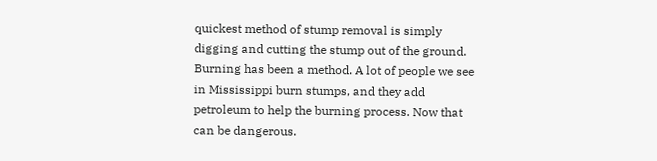quickest method of stump removal is simply digging and cutting the stump out of the ground. Burning has been a method. A lot of people we see in Mississippi burn stumps, and they add petroleum to help the burning process. Now that can be dangerous.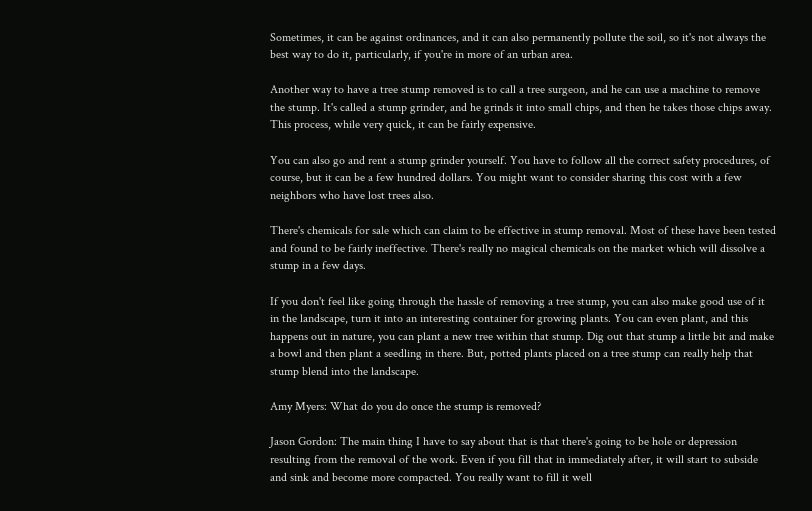Sometimes, it can be against ordinances, and it can also permanently pollute the soil, so it's not always the best way to do it, particularly, if you're in more of an urban area.

Another way to have a tree stump removed is to call a tree surgeon, and he can use a machine to remove the stump. It's called a stump grinder, and he grinds it into small chips, and then he takes those chips away. This process, while very quick, it can be fairly expensive.

You can also go and rent a stump grinder yourself. You have to follow all the correct safety procedures, of course, but it can be a few hundred dollars. You might want to consider sharing this cost with a few neighbors who have lost trees also.

There's chemicals for sale which can claim to be effective in stump removal. Most of these have been tested and found to be fairly ineffective. There's really no magical chemicals on the market which will dissolve a stump in a few days.

If you don't feel like going through the hassle of removing a tree stump, you can also make good use of it in the landscape, turn it into an interesting container for growing plants. You can even plant, and this happens out in nature, you can plant a new tree within that stump. Dig out that stump a little bit and make a bowl and then plant a seedling in there. But, potted plants placed on a tree stump can really help that stump blend into the landscape.

Amy Myers: What do you do once the stump is removed?

Jason Gordon: The main thing I have to say about that is that there's going to be hole or depression resulting from the removal of the work. Even if you fill that in immediately after, it will start to subside and sink and become more compacted. You really want to fill it well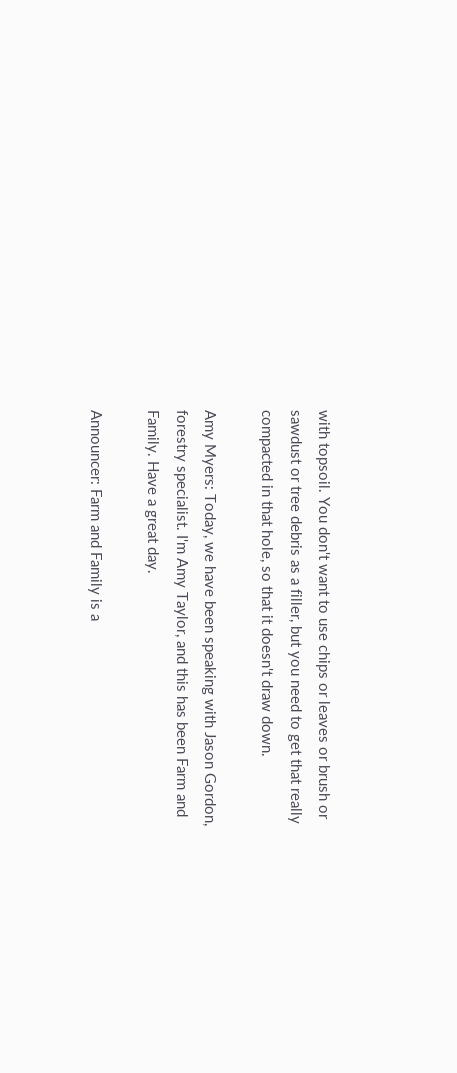with topsoil. You don't want to use chips or leaves or brush or sawdust or tree debris as a filler, but you need to get that really compacted in that hole, so that it doesn't draw down.

Amy Myers: Today, we have been speaking with Jason Gordon, forestry specialist. I'm Amy Taylor, and this has been Farm and Family. Have a great day.

Announcer: Farm and Family is a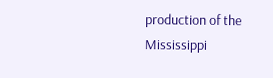production of the Mississippi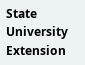State University Extension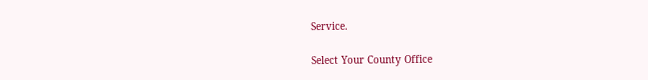Service.

Select Your County Office